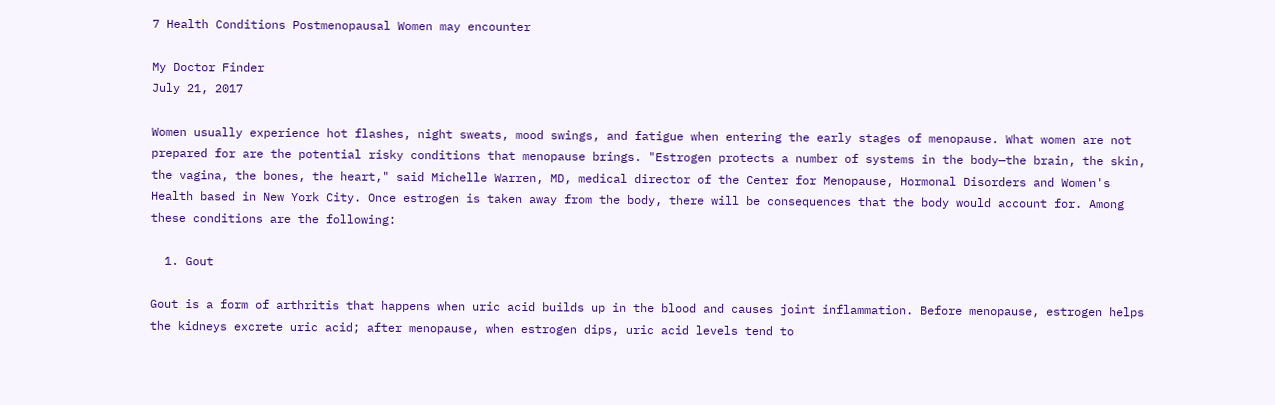7 Health Conditions Postmenopausal Women may encounter

My Doctor Finder
July 21, 2017

Women usually experience hot flashes, night sweats, mood swings, and fatigue when entering the early stages of menopause. What women are not prepared for are the potential risky conditions that menopause brings. "Estrogen protects a number of systems in the body—the brain, the skin, the vagina, the bones, the heart," said Michelle Warren, MD, medical director of the Center for Menopause, Hormonal Disorders and Women's Health based in New York City. Once estrogen is taken away from the body, there will be consequences that the body would account for. Among these conditions are the following:

  1. Gout

Gout is a form of arthritis that happens when uric acid builds up in the blood and causes joint inflammation. Before menopause, estrogen helps the kidneys excrete uric acid; after menopause, when estrogen dips, uric acid levels tend to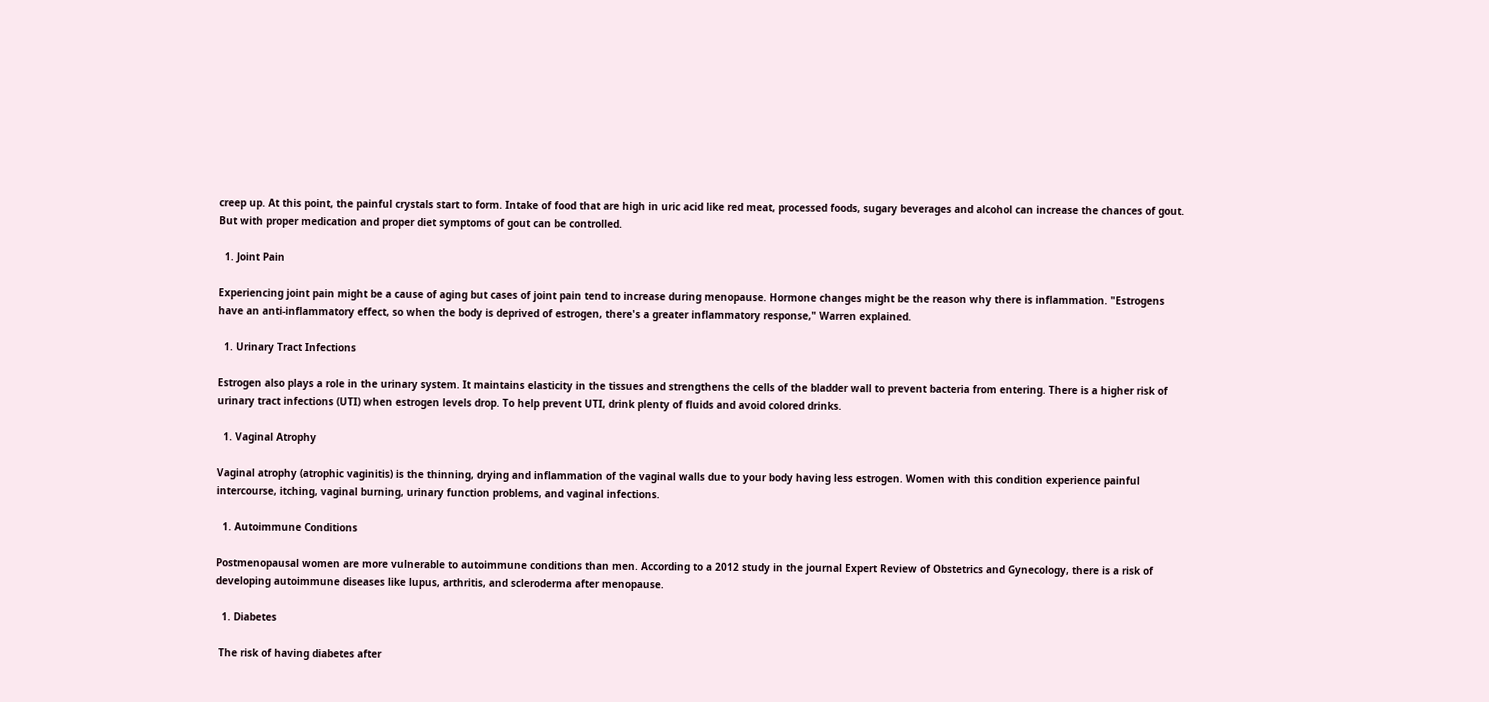creep up. At this point, the painful crystals start to form. Intake of food that are high in uric acid like red meat, processed foods, sugary beverages and alcohol can increase the chances of gout. But with proper medication and proper diet symptoms of gout can be controlled.

  1. Joint Pain

Experiencing joint pain might be a cause of aging but cases of joint pain tend to increase during menopause. Hormone changes might be the reason why there is inflammation. "Estrogens have an anti-inflammatory effect, so when the body is deprived of estrogen, there's a greater inflammatory response," Warren explained.

  1. Urinary Tract Infections

Estrogen also plays a role in the urinary system. It maintains elasticity in the tissues and strengthens the cells of the bladder wall to prevent bacteria from entering. There is a higher risk of urinary tract infections (UTI) when estrogen levels drop. To help prevent UTI, drink plenty of fluids and avoid colored drinks.

  1. Vaginal Atrophy

Vaginal atrophy (atrophic vaginitis) is the thinning, drying and inflammation of the vaginal walls due to your body having less estrogen. Women with this condition experience painful intercourse, itching, vaginal burning, urinary function problems, and vaginal infections.

  1. Autoimmune Conditions

Postmenopausal women are more vulnerable to autoimmune conditions than men. According to a 2012 study in the journal Expert Review of Obstetrics and Gynecology, there is a risk of developing autoimmune diseases like lupus, arthritis, and scleroderma after menopause.

  1. Diabetes

 The risk of having diabetes after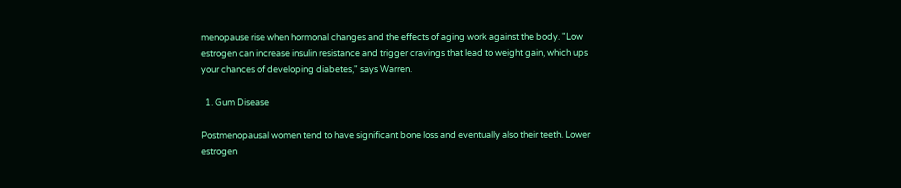menopause rise when hormonal changes and the effects of aging work against the body. "Low estrogen can increase insulin resistance and trigger cravings that lead to weight gain, which ups your chances of developing diabetes," says Warren.

  1. Gum Disease

Postmenopausal women tend to have significant bone loss and eventually also their teeth. Lower estrogen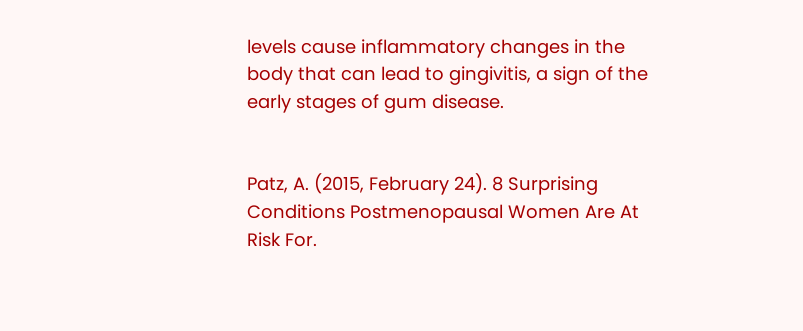levels cause inflammatory changes in the body that can lead to gingivitis, a sign of the early stages of gum disease.


Patz, A. (2015, February 24). 8 Surprising Conditions Postmenopausal Women Are At Risk For.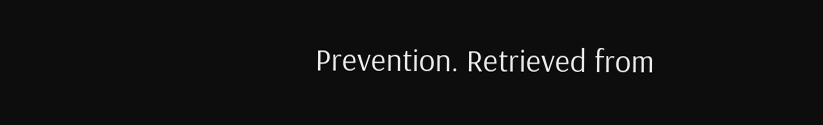Prevention. Retrieved from